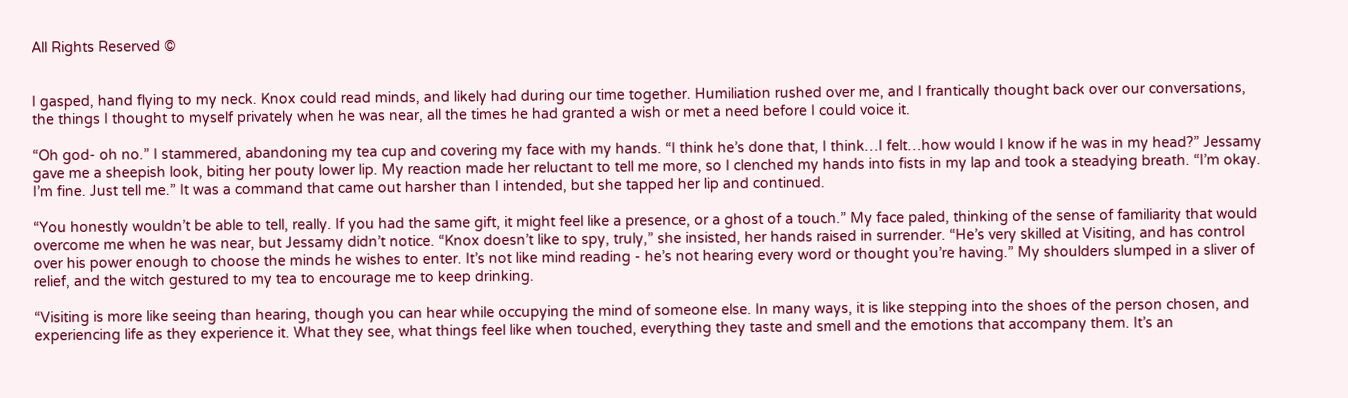All Rights Reserved ©


I gasped, hand flying to my neck. Knox could read minds, and likely had during our time together. Humiliation rushed over me, and I frantically thought back over our conversations, the things I thought to myself privately when he was near, all the times he had granted a wish or met a need before I could voice it.

“Oh god- oh no.” I stammered, abandoning my tea cup and covering my face with my hands. “I think he’s done that, I think…I felt…how would I know if he was in my head?” Jessamy gave me a sheepish look, biting her pouty lower lip. My reaction made her reluctant to tell me more, so I clenched my hands into fists in my lap and took a steadying breath. “I’m okay. I’m fine. Just tell me.” It was a command that came out harsher than I intended, but she tapped her lip and continued.

“You honestly wouldn’t be able to tell, really. If you had the same gift, it might feel like a presence, or a ghost of a touch.” My face paled, thinking of the sense of familiarity that would overcome me when he was near, but Jessamy didn’t notice. “Knox doesn’t like to spy, truly,” she insisted, her hands raised in surrender. “He’s very skilled at Visiting, and has control over his power enough to choose the minds he wishes to enter. It’s not like mind reading - he’s not hearing every word or thought you’re having.” My shoulders slumped in a sliver of relief, and the witch gestured to my tea to encourage me to keep drinking.

“Visiting is more like seeing than hearing, though you can hear while occupying the mind of someone else. In many ways, it is like stepping into the shoes of the person chosen, and experiencing life as they experience it. What they see, what things feel like when touched, everything they taste and smell and the emotions that accompany them. It’s an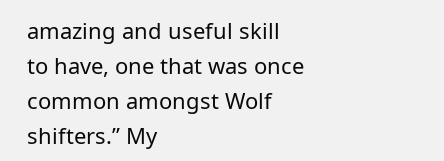amazing and useful skill to have, one that was once common amongst Wolf shifters.” My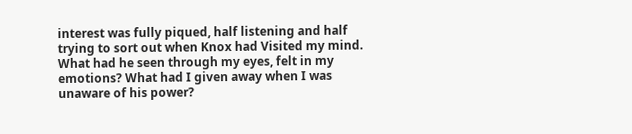interest was fully piqued, half listening and half trying to sort out when Knox had Visited my mind. What had he seen through my eyes, felt in my emotions? What had I given away when I was unaware of his power?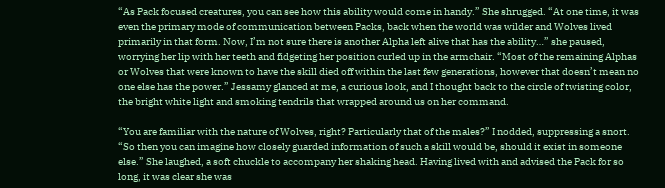“As Pack focused creatures, you can see how this ability would come in handy.” She shrugged. “At one time, it was even the primary mode of communication between Packs, back when the world was wilder and Wolves lived primarily in that form. Now, I’m not sure there is another Alpha left alive that has the ability…” she paused, worrying her lip with her teeth and fidgeting her position curled up in the armchair. “Most of the remaining Alphas or Wolves that were known to have the skill died off within the last few generations, however that doesn’t mean no one else has the power.” Jessamy glanced at me, a curious look, and I thought back to the circle of twisting color, the bright white light and smoking tendrils that wrapped around us on her command.

“You are familiar with the nature of Wolves, right? Particularly that of the males?” I nodded, suppressing a snort. “So then you can imagine how closely guarded information of such a skill would be, should it exist in someone else.” She laughed, a soft chuckle to accompany her shaking head. Having lived with and advised the Pack for so long, it was clear she was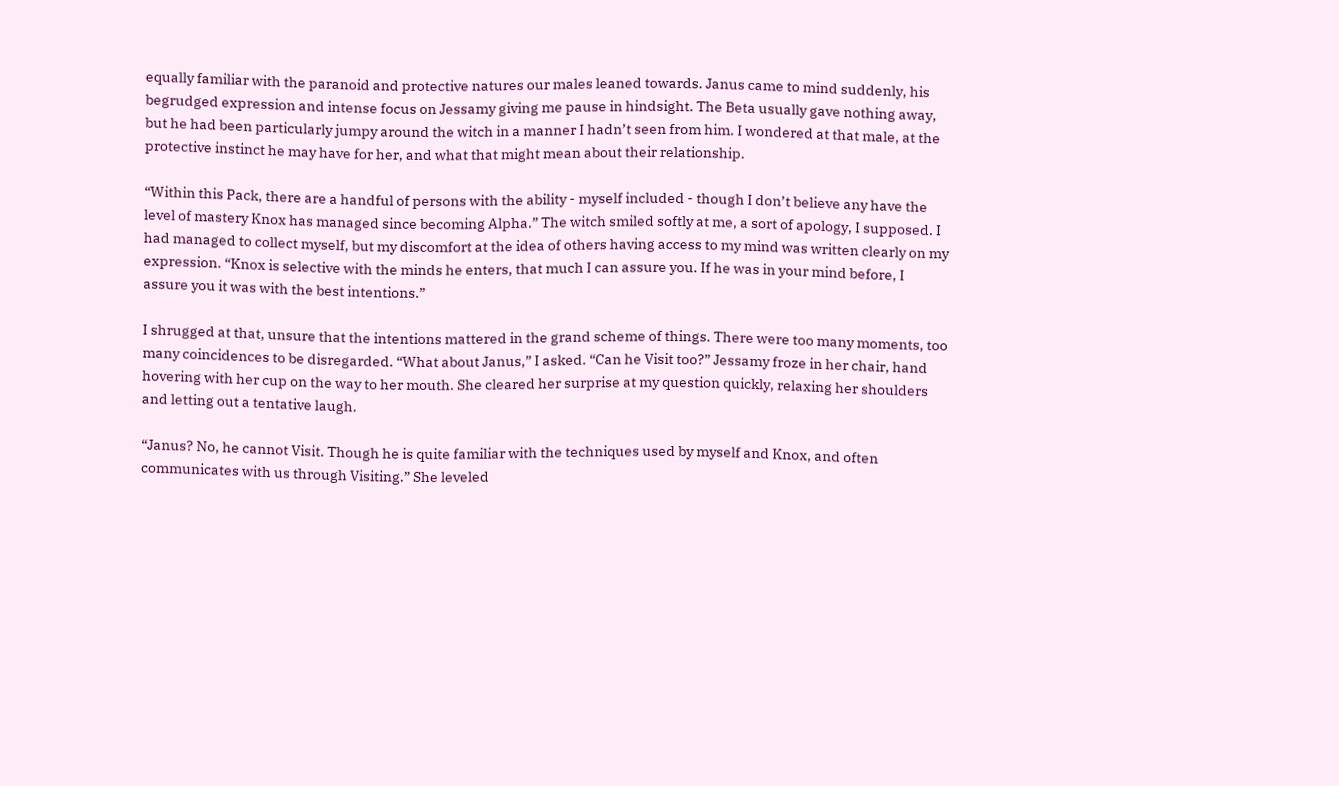equally familiar with the paranoid and protective natures our males leaned towards. Janus came to mind suddenly, his begrudged expression and intense focus on Jessamy giving me pause in hindsight. The Beta usually gave nothing away, but he had been particularly jumpy around the witch in a manner I hadn’t seen from him. I wondered at that male, at the protective instinct he may have for her, and what that might mean about their relationship.

“Within this Pack, there are a handful of persons with the ability - myself included - though I don’t believe any have the level of mastery Knox has managed since becoming Alpha.” The witch smiled softly at me, a sort of apology, I supposed. I had managed to collect myself, but my discomfort at the idea of others having access to my mind was written clearly on my expression. “Knox is selective with the minds he enters, that much I can assure you. If he was in your mind before, I assure you it was with the best intentions.”

I shrugged at that, unsure that the intentions mattered in the grand scheme of things. There were too many moments, too many coincidences to be disregarded. “What about Janus,” I asked. “Can he Visit too?” Jessamy froze in her chair, hand hovering with her cup on the way to her mouth. She cleared her surprise at my question quickly, relaxing her shoulders and letting out a tentative laugh.

“Janus? No, he cannot Visit. Though he is quite familiar with the techniques used by myself and Knox, and often communicates with us through Visiting.” She leveled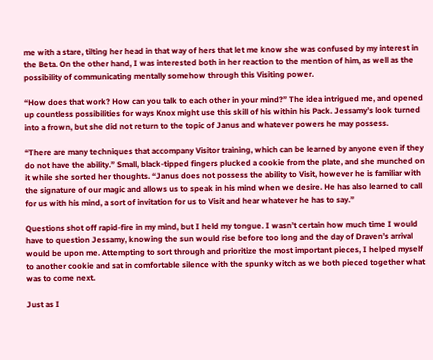me with a stare, tilting her head in that way of hers that let me know she was confused by my interest in the Beta. On the other hand, I was interested both in her reaction to the mention of him, as well as the possibility of communicating mentally somehow through this Visiting power.

“How does that work? How can you talk to each other in your mind?” The idea intrigued me, and opened up countless possibilities for ways Knox might use this skill of his within his Pack. Jessamy’s look turned into a frown, but she did not return to the topic of Janus and whatever powers he may possess.

“There are many techniques that accompany Visitor training, which can be learned by anyone even if they do not have the ability.” Small, black-tipped fingers plucked a cookie from the plate, and she munched on it while she sorted her thoughts. “Janus does not possess the ability to Visit, however he is familiar with the signature of our magic and allows us to speak in his mind when we desire. He has also learned to call for us with his mind, a sort of invitation for us to Visit and hear whatever he has to say.”

Questions shot off rapid-fire in my mind, but I held my tongue. I wasn’t certain how much time I would have to question Jessamy, knowing the sun would rise before too long and the day of Draven’s arrival would be upon me. Attempting to sort through and prioritize the most important pieces, I helped myself to another cookie and sat in comfortable silence with the spunky witch as we both pieced together what was to come next.

Just as I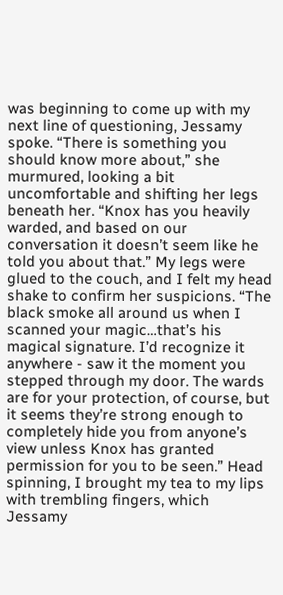was beginning to come up with my next line of questioning, Jessamy spoke. “There is something you should know more about,” she murmured, looking a bit uncomfortable and shifting her legs beneath her. “Knox has you heavily warded, and based on our conversation it doesn’t seem like he told you about that.” My legs were glued to the couch, and I felt my head shake to confirm her suspicions. “The black smoke all around us when I scanned your magic…that’s his magical signature. I’d recognize it anywhere - saw it the moment you stepped through my door. The wards are for your protection, of course, but it seems they’re strong enough to completely hide you from anyone’s view unless Knox has granted permission for you to be seen.” Head spinning, I brought my tea to my lips with trembling fingers, which Jessamy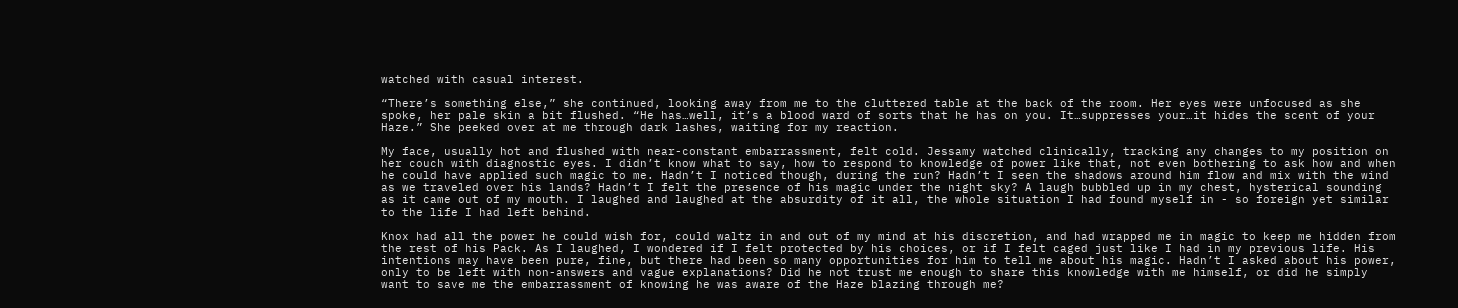watched with casual interest.

“There’s something else,” she continued, looking away from me to the cluttered table at the back of the room. Her eyes were unfocused as she spoke, her pale skin a bit flushed. “He has…well, it’s a blood ward of sorts that he has on you. It…suppresses your…it hides the scent of your Haze.” She peeked over at me through dark lashes, waiting for my reaction.

My face, usually hot and flushed with near-constant embarrassment, felt cold. Jessamy watched clinically, tracking any changes to my position on her couch with diagnostic eyes. I didn’t know what to say, how to respond to knowledge of power like that, not even bothering to ask how and when he could have applied such magic to me. Hadn’t I noticed though, during the run? Hadn’t I seen the shadows around him flow and mix with the wind as we traveled over his lands? Hadn’t I felt the presence of his magic under the night sky? A laugh bubbled up in my chest, hysterical sounding as it came out of my mouth. I laughed and laughed at the absurdity of it all, the whole situation I had found myself in - so foreign yet similar to the life I had left behind.

Knox had all the power he could wish for, could waltz in and out of my mind at his discretion, and had wrapped me in magic to keep me hidden from the rest of his Pack. As I laughed, I wondered if I felt protected by his choices, or if I felt caged just like I had in my previous life. His intentions may have been pure, fine, but there had been so many opportunities for him to tell me about his magic. Hadn’t I asked about his power, only to be left with non-answers and vague explanations? Did he not trust me enough to share this knowledge with me himself, or did he simply want to save me the embarrassment of knowing he was aware of the Haze blazing through me?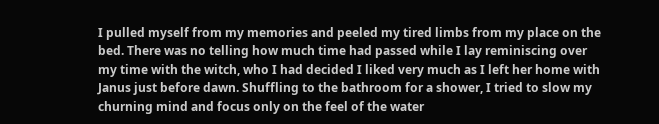I pulled myself from my memories and peeled my tired limbs from my place on the bed. There was no telling how much time had passed while I lay reminiscing over my time with the witch, who I had decided I liked very much as I left her home with Janus just before dawn. Shuffling to the bathroom for a shower, I tried to slow my churning mind and focus only on the feel of the water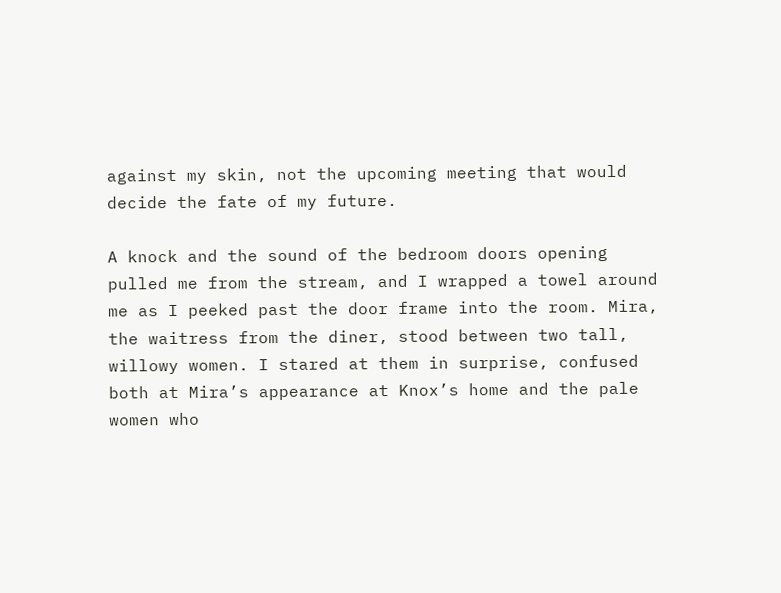against my skin, not the upcoming meeting that would decide the fate of my future.

A knock and the sound of the bedroom doors opening pulled me from the stream, and I wrapped a towel around me as I peeked past the door frame into the room. Mira, the waitress from the diner, stood between two tall, willowy women. I stared at them in surprise, confused both at Mira’s appearance at Knox’s home and the pale women who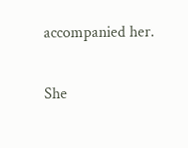accompanied her.

She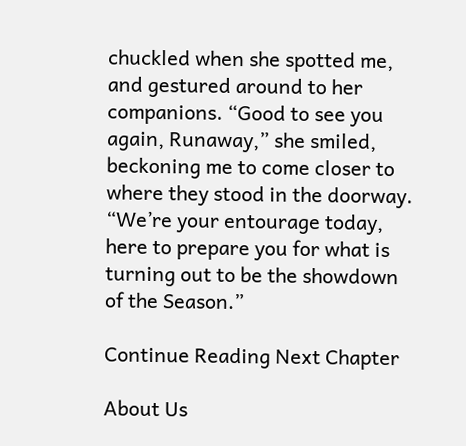chuckled when she spotted me, and gestured around to her companions. “Good to see you again, Runaway,” she smiled, beckoning me to come closer to where they stood in the doorway. “We’re your entourage today, here to prepare you for what is turning out to be the showdown of the Season.”

Continue Reading Next Chapter

About Us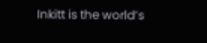Inkitt is the world’s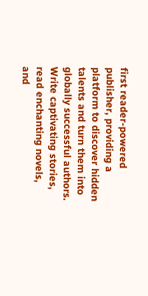first reader-powered publisher, providing a platform to discover hidden talents and turn them into globally successful authors. Write captivating stories, read enchanting novels, and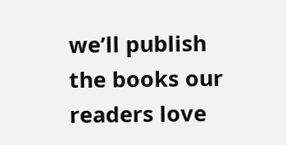we’ll publish the books our readers love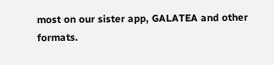most on our sister app, GALATEA and other formats.